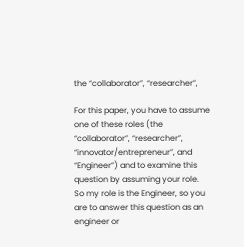the “collaborator”, “researcher”,

For this paper, you have to assume one of these roles (the “collaborator”, “researcher”, “innovator/entrepreneur”, and “Engineer”) and to examine this question by assuming your role. So my role is the Engineer, so you are to answer this question as an engineer or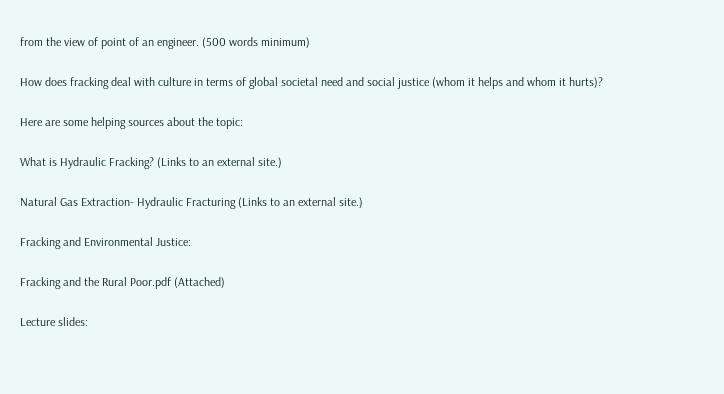from the view of point of an engineer. (500 words minimum)

How does fracking deal with culture in terms of global societal need and social justice (whom it helps and whom it hurts)?

Here are some helping sources about the topic:

What is Hydraulic Fracking? (Links to an external site.)

Natural Gas Extraction- Hydraulic Fracturing (Links to an external site.)

Fracking and Environmental Justice:

Fracking and the Rural Poor.pdf (Attached)

Lecture slides: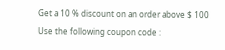Get a 10 % discount on an order above $ 100
Use the following coupon code :